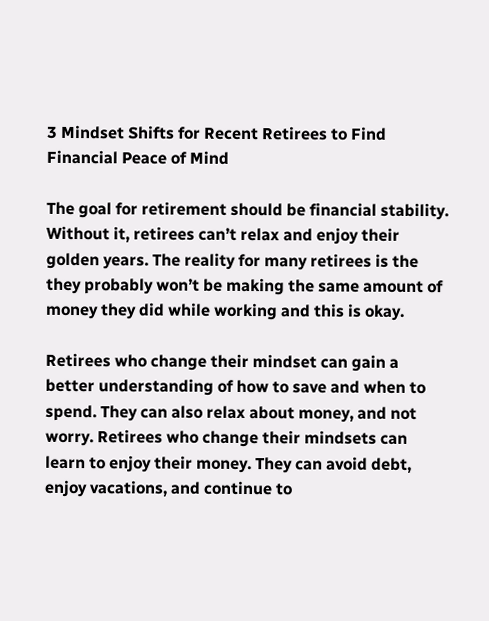3 Mindset Shifts for Recent Retirees to Find Financial Peace of Mind

The goal for retirement should be financial stability. Without it, retirees can’t relax and enjoy their golden years. The reality for many retirees is the they probably won’t be making the same amount of money they did while working and this is okay.

Retirees who change their mindset can gain a better understanding of how to save and when to spend. They can also relax about money, and not worry. Retirees who change their mindsets can learn to enjoy their money. They can avoid debt, enjoy vacations, and continue to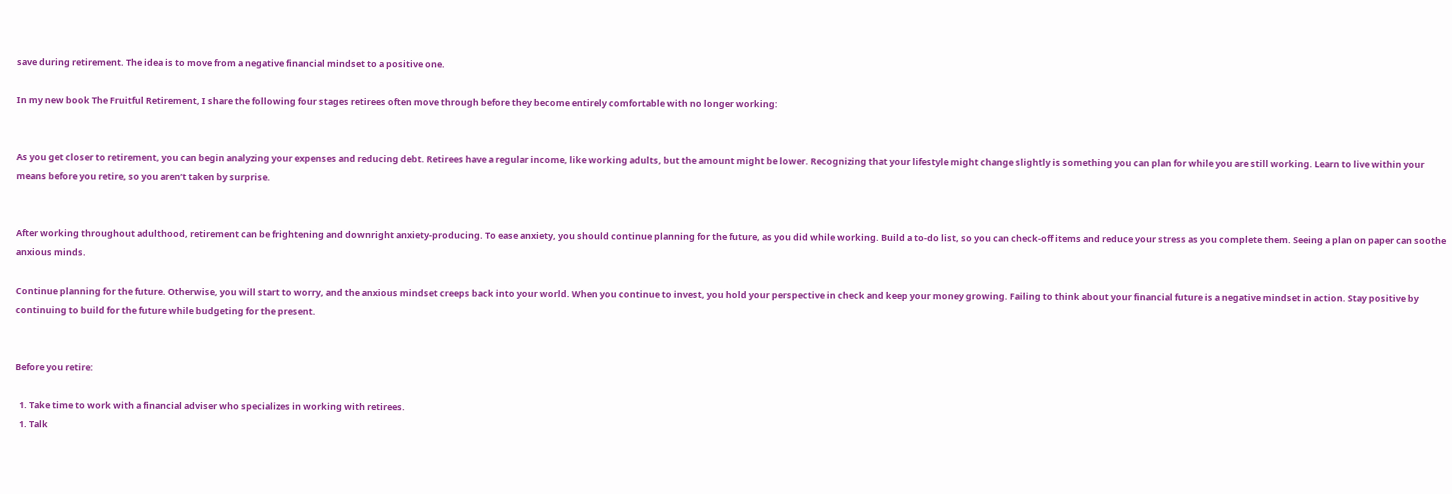save during retirement. The idea is to move from a negative financial mindset to a positive one.

In my new book The Fruitful Retirement, I share the following four stages retirees often move through before they become entirely comfortable with no longer working:


As you get closer to retirement, you can begin analyzing your expenses and reducing debt. Retirees have a regular income, like working adults, but the amount might be lower. Recognizing that your lifestyle might change slightly is something you can plan for while you are still working. Learn to live within your means before you retire, so you aren’t taken by surprise.


After working throughout adulthood, retirement can be frightening and downright anxiety-producing. To ease anxiety, you should continue planning for the future, as you did while working. Build a to-do list, so you can check-off items and reduce your stress as you complete them. Seeing a plan on paper can soothe anxious minds.

Continue planning for the future. Otherwise, you will start to worry, and the anxious mindset creeps back into your world. When you continue to invest, you hold your perspective in check and keep your money growing. Failing to think about your financial future is a negative mindset in action. Stay positive by continuing to build for the future while budgeting for the present.


Before you retire:

  1. Take time to work with a financial adviser who specializes in working with retirees.
  1. Talk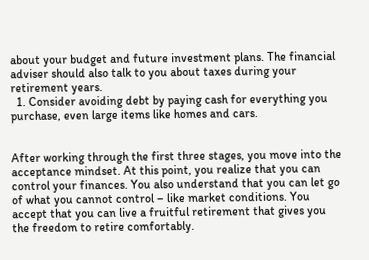about your budget and future investment plans. The financial adviser should also talk to you about taxes during your retirement years.
  1. Consider avoiding debt by paying cash for everything you purchase, even large items like homes and cars.


After working through the first three stages, you move into the acceptance mindset. At this point, you realize that you can control your finances. You also understand that you can let go of what you cannot control – like market conditions. You accept that you can live a fruitful retirement that gives you the freedom to retire comfortably.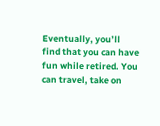Eventually, you’ll find that you can have fun while retired. You can travel, take on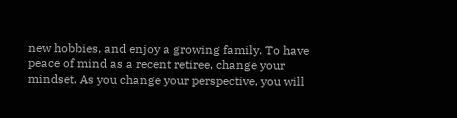new hobbies, and enjoy a growing family. To have peace of mind as a recent retiree, change your mindset. As you change your perspective, you will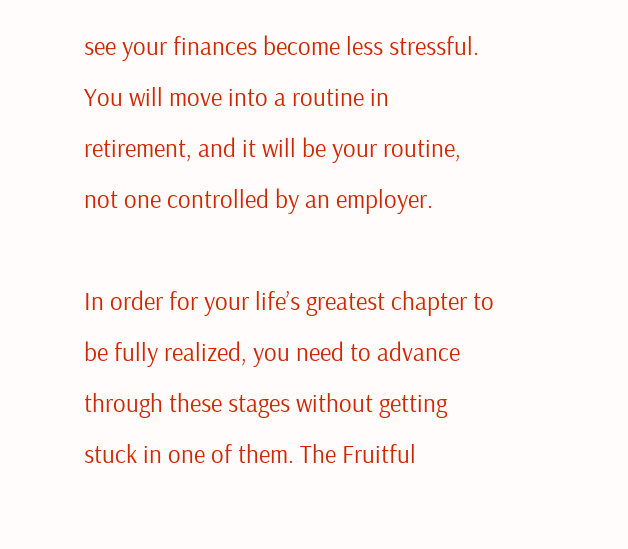see your finances become less stressful. You will move into a routine in retirement, and it will be your routine, not one controlled by an employer.

In order for your life’s greatest chapter to be fully realized, you need to advance through these stages without getting stuck in one of them. The Fruitful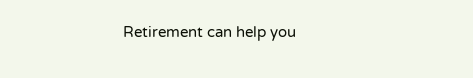Retirement can help you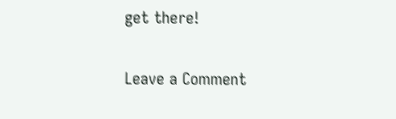get there!

Leave a Comment